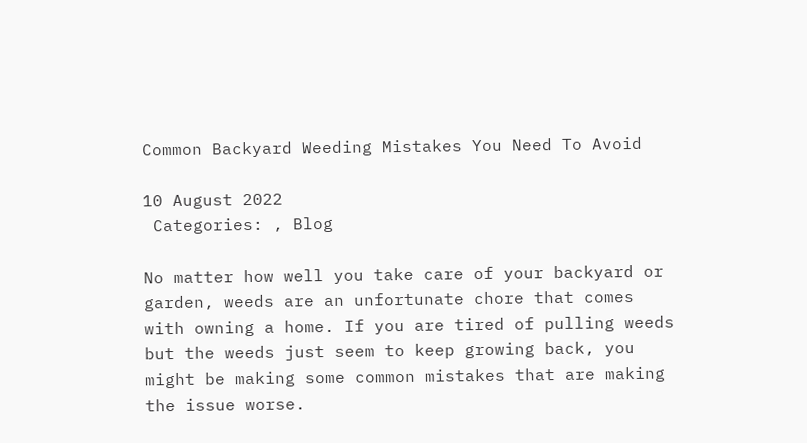Common Backyard Weeding Mistakes You Need To Avoid

10 August 2022
 Categories: , Blog

No matter how well you take care of your backyard or garden, weeds are an unfortunate chore that comes with owning a home. If you are tired of pulling weeds but the weeds just seem to keep growing back, you might be making some common mistakes that are making the issue worse.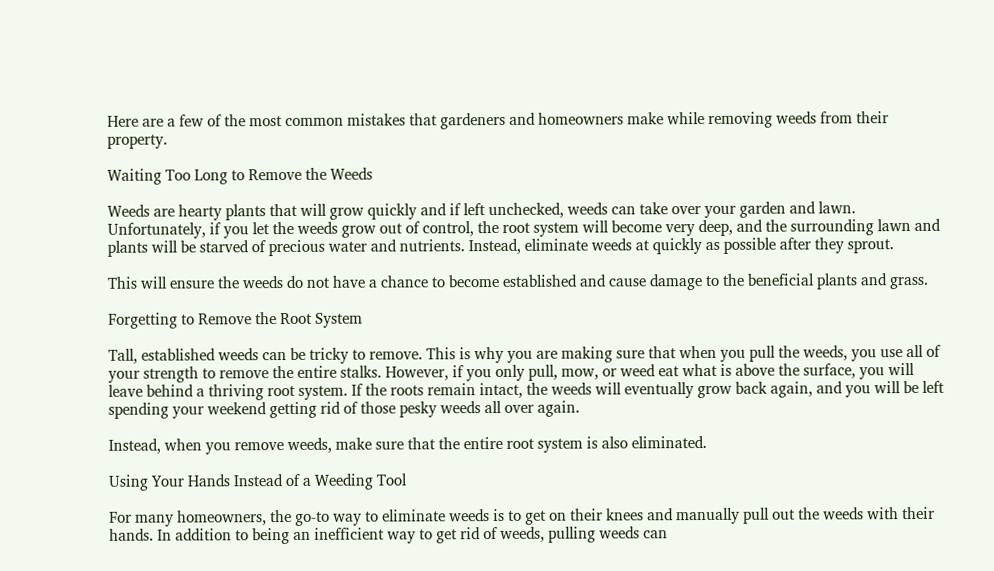Here are a few of the most common mistakes that gardeners and homeowners make while removing weeds from their property.

Waiting Too Long to Remove the Weeds

Weeds are hearty plants that will grow quickly and if left unchecked, weeds can take over your garden and lawn. Unfortunately, if you let the weeds grow out of control, the root system will become very deep, and the surrounding lawn and plants will be starved of precious water and nutrients. Instead, eliminate weeds at quickly as possible after they sprout.

This will ensure the weeds do not have a chance to become established and cause damage to the beneficial plants and grass.

Forgetting to Remove the Root System

Tall, established weeds can be tricky to remove. This is why you are making sure that when you pull the weeds, you use all of your strength to remove the entire stalks. However, if you only pull, mow, or weed eat what is above the surface, you will leave behind a thriving root system. If the roots remain intact, the weeds will eventually grow back again, and you will be left spending your weekend getting rid of those pesky weeds all over again.

Instead, when you remove weeds, make sure that the entire root system is also eliminated.

Using Your Hands Instead of a Weeding Tool

For many homeowners, the go-to way to eliminate weeds is to get on their knees and manually pull out the weeds with their hands. In addition to being an inefficient way to get rid of weeds, pulling weeds can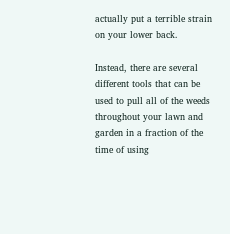actually put a terrible strain on your lower back.

Instead, there are several different tools that can be used to pull all of the weeds throughout your lawn and garden in a fraction of the time of using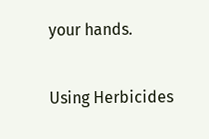your hands.

Using Herbicides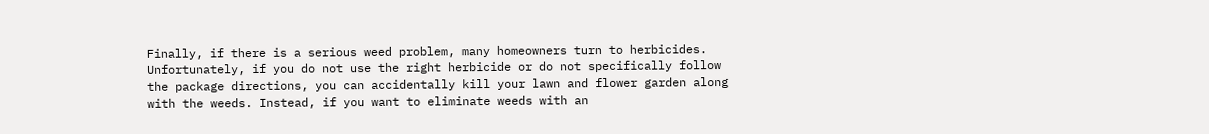Finally, if there is a serious weed problem, many homeowners turn to herbicides. Unfortunately, if you do not use the right herbicide or do not specifically follow the package directions, you can accidentally kill your lawn and flower garden along with the weeds. Instead, if you want to eliminate weeds with an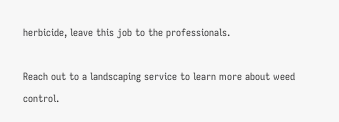herbicide, leave this job to the professionals.

Reach out to a landscaping service to learn more about weed control.